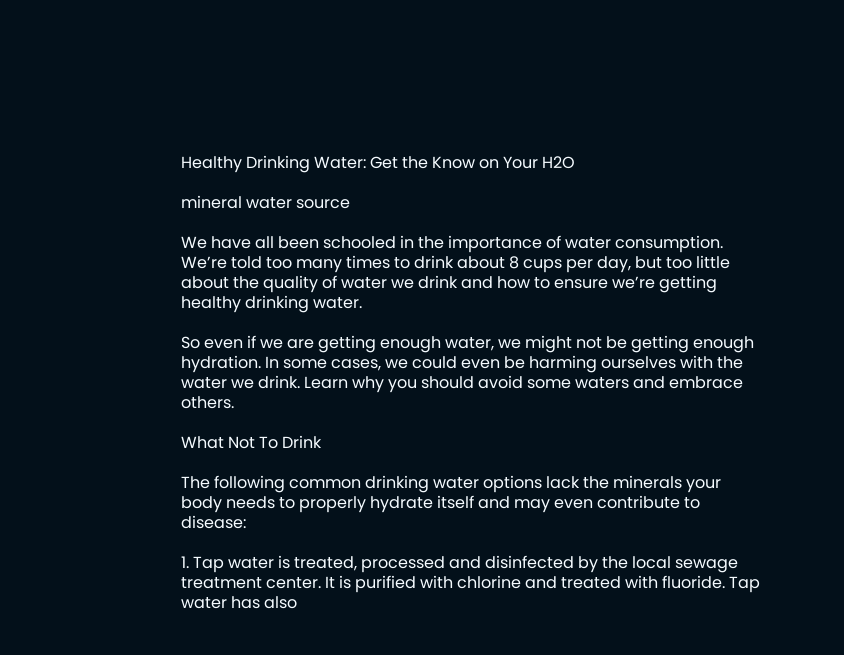Healthy Drinking Water: Get the Know on Your H2O

mineral water source

We have all been schooled in the importance of water consumption. We’re told too many times to drink about 8 cups per day, but too little about the quality of water we drink and how to ensure we’re getting healthy drinking water.

So even if we are getting enough water, we might not be getting enough hydration. In some cases, we could even be harming ourselves with the water we drink. Learn why you should avoid some waters and embrace others.

What Not To Drink

The following common drinking water options lack the minerals your body needs to properly hydrate itself and may even contribute to disease:

1. Tap water is treated, processed and disinfected by the local sewage treatment center. It is purified with chlorine and treated with fluoride. Tap water has also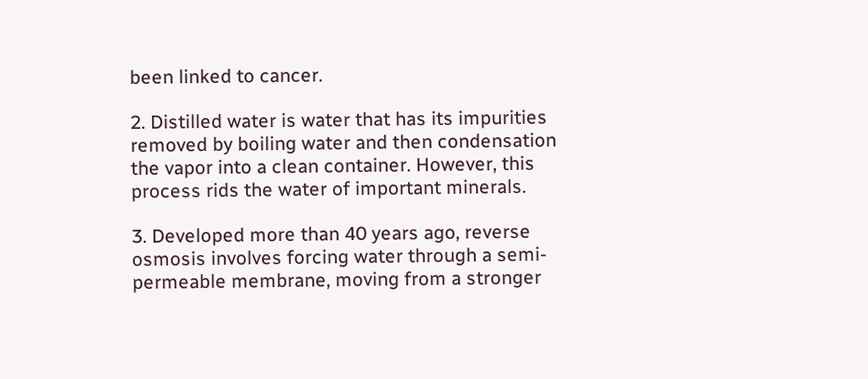been linked to cancer.

2. Distilled water is water that has its impurities removed by boiling water and then condensation the vapor into a clean container. However, this process rids the water of important minerals.

3. Developed more than 40 years ago, reverse osmosis involves forcing water through a semi-permeable membrane, moving from a stronger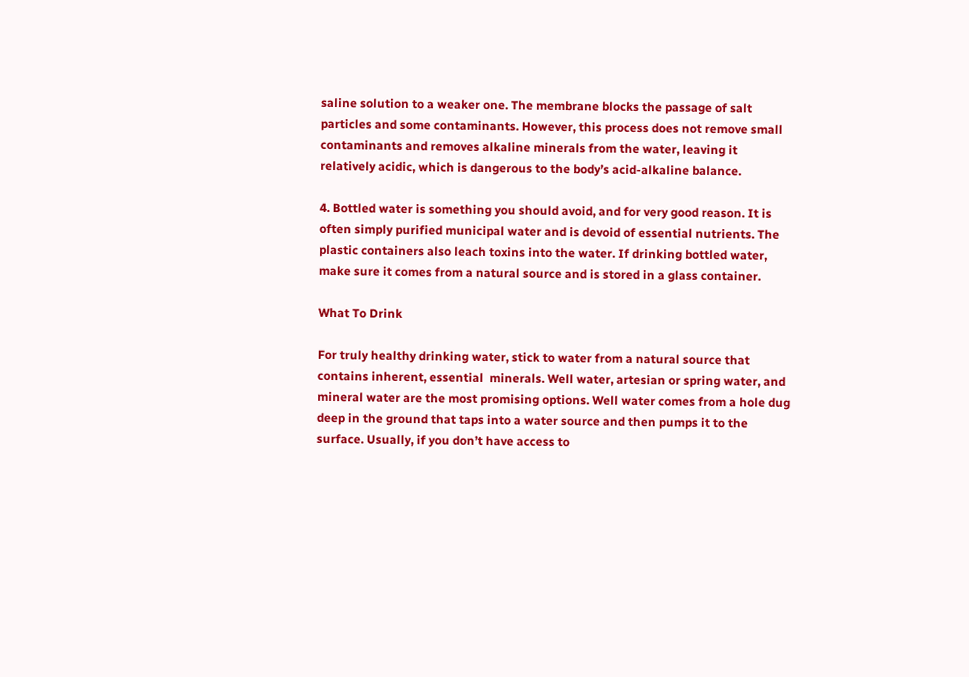saline solution to a weaker one. The membrane blocks the passage of salt particles and some contaminants. However, this process does not remove small contaminants and removes alkaline minerals from the water, leaving it relatively acidic, which is dangerous to the body’s acid-alkaline balance.

4. Bottled water is something you should avoid, and for very good reason. It is often simply purified municipal water and is devoid of essential nutrients. The plastic containers also leach toxins into the water. If drinking bottled water, make sure it comes from a natural source and is stored in a glass container.

What To Drink

For truly healthy drinking water, stick to water from a natural source that contains inherent, essential  minerals. Well water, artesian or spring water, and mineral water are the most promising options. Well water comes from a hole dug deep in the ground that taps into a water source and then pumps it to the surface. Usually, if you don’t have access to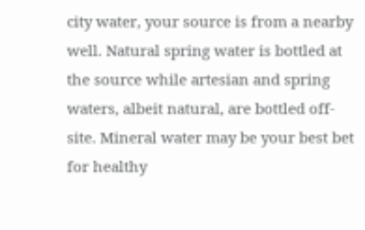city water, your source is from a nearby well. Natural spring water is bottled at the source while artesian and spring waters, albeit natural, are bottled off-site. Mineral water may be your best bet for healthy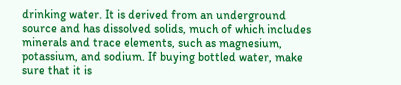drinking water. It is derived from an underground source and has dissolved solids, much of which includes minerals and trace elements, such as magnesium, potassium, and sodium. If buying bottled water, make sure that it is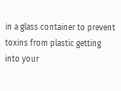in a glass container to prevent toxins from plastic getting into your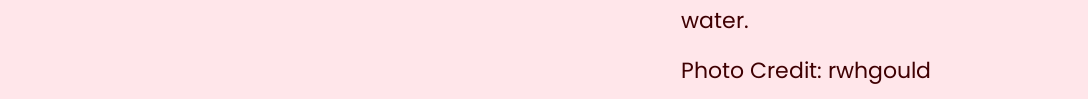water.

Photo Credit: rwhgould